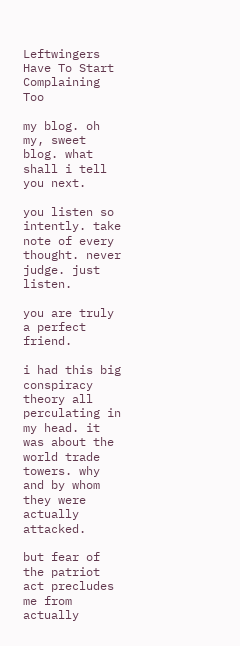Leftwingers Have To Start Complaining Too

my blog. oh my, sweet blog. what shall i tell you next.

you listen so intently. take note of every thought. never judge. just listen.

you are truly a perfect friend.

i had this big conspiracy theory all perculating in my head. it was about the world trade towers. why and by whom they were actually attacked.

but fear of the patriot act precludes me from actually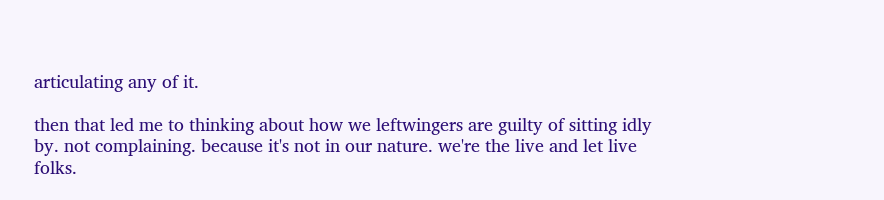articulating any of it.

then that led me to thinking about how we leftwingers are guilty of sitting idly by. not complaining. because it's not in our nature. we're the live and let live folks.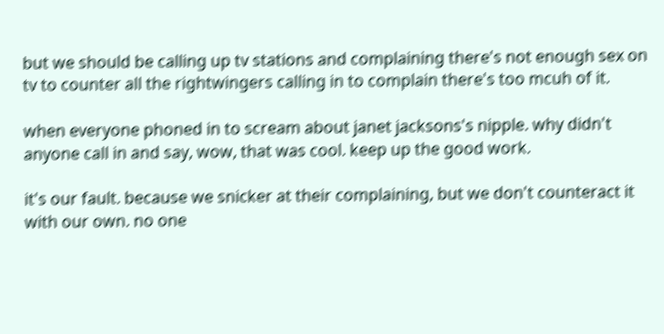but we should be calling up tv stations and complaining there's not enough sex on tv to counter all the rightwingers calling in to complain there's too mcuh of it.

when everyone phoned in to scream about janet jacksons's nipple. why didn't anyone call in and say, wow, that was cool. keep up the good work.

it's our fault. because we snicker at their complaining, but we don't counteract it with our own. no one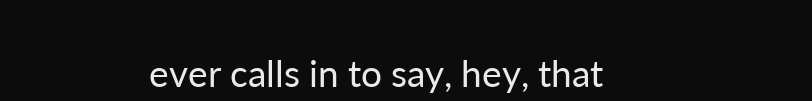ever calls in to say, hey, that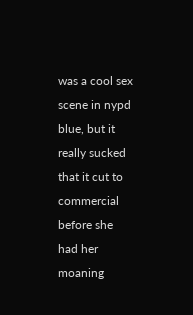was a cool sex scene in nypd blue, but it really sucked that it cut to commercial before she had her moaning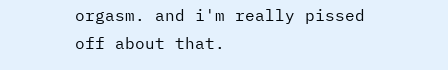orgasm. and i'm really pissed off about that.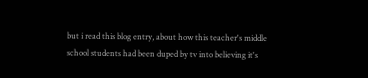but i read this blog entry, about how this teacher's middle school students had been duped by tv into believing it's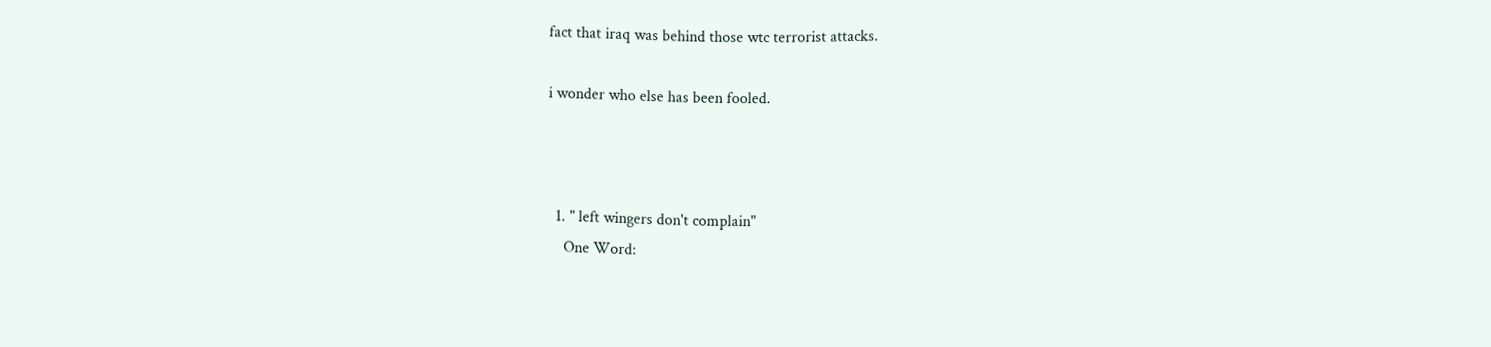fact that iraq was behind those wtc terrorist attacks.

i wonder who else has been fooled.



  1. " left wingers don't complain"
    One Word: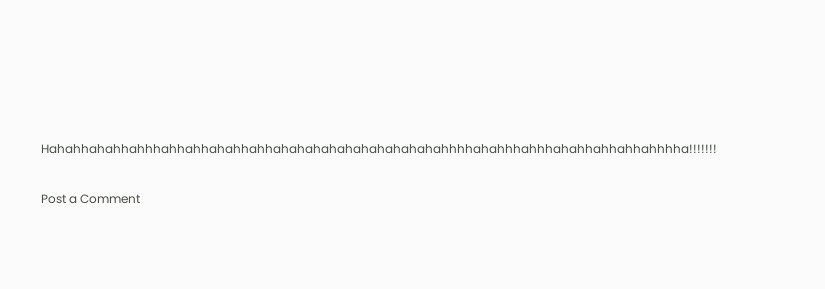Hahahhahahhahhhahhahhahahhahhahahahahahahahahahahahhhhahahhhahhhahahhahhahhahhhha!!!!!!!


Post a Comment